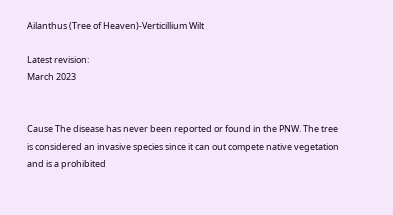Ailanthus (Tree of Heaven)-Verticillium Wilt

Latest revision:
March 2023


Cause The disease has never been reported or found in the PNW. The tree is considered an invasive species since it can out compete native vegetation and is a prohibited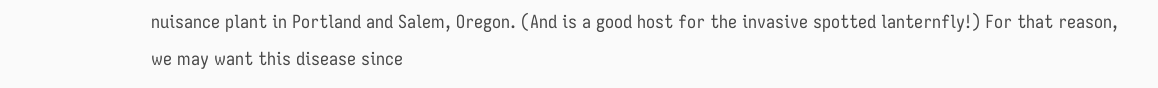nuisance plant in Portland and Salem, Oregon. (And is a good host for the invasive spotted lanternfly!) For that reason, we may want this disease since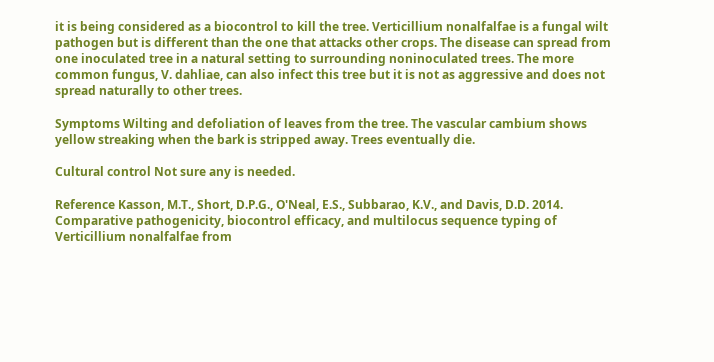it is being considered as a biocontrol to kill the tree. Verticillium nonalfalfae is a fungal wilt pathogen but is different than the one that attacks other crops. The disease can spread from one inoculated tree in a natural setting to surrounding noninoculated trees. The more common fungus, V. dahliae, can also infect this tree but it is not as aggressive and does not spread naturally to other trees.

Symptoms Wilting and defoliation of leaves from the tree. The vascular cambium shows yellow streaking when the bark is stripped away. Trees eventually die.

Cultural control Not sure any is needed.

Reference Kasson, M.T., Short, D.P.G., O'Neal, E.S., Subbarao, K.V., and Davis, D.D. 2014. Comparative pathogenicity, biocontrol efficacy, and multilocus sequence typing of Verticillium nonalfalfae from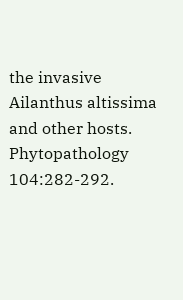the invasive Ailanthus altissima and other hosts. Phytopathology 104:282-292.